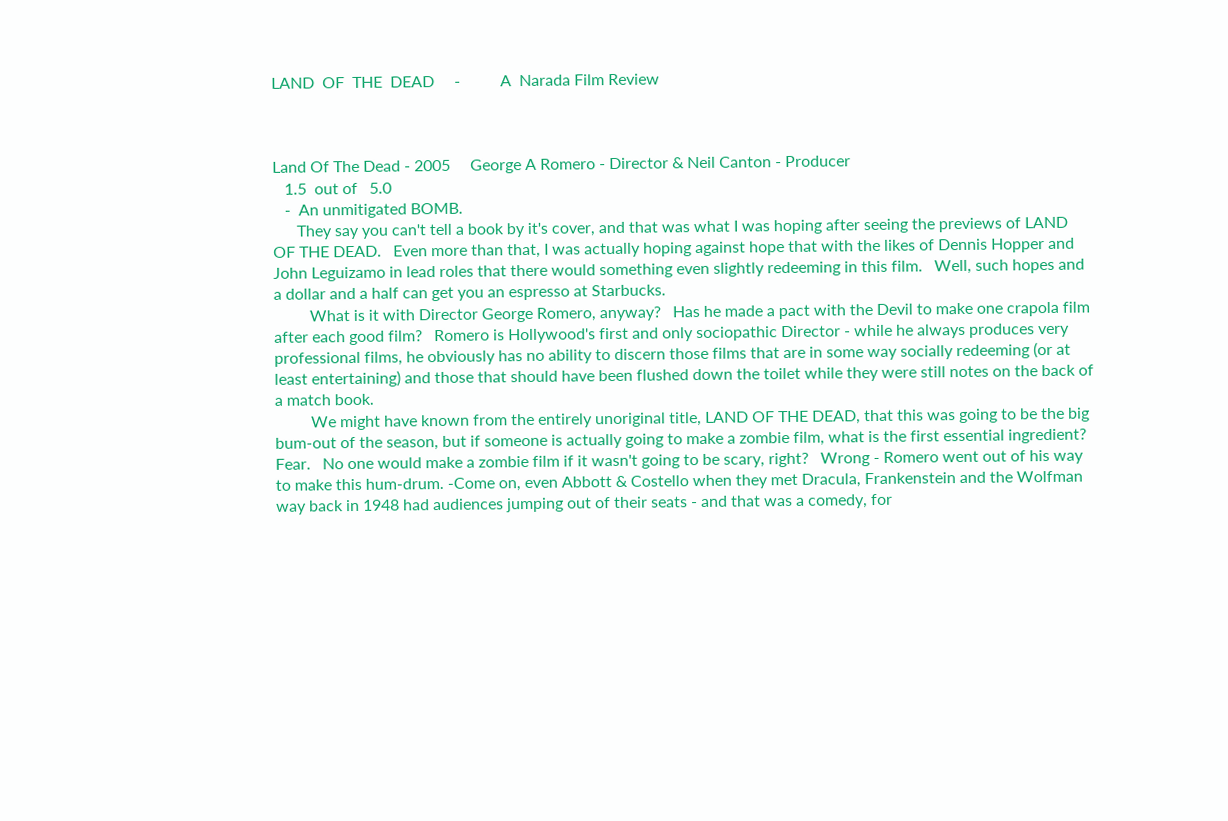LAND  OF  THE  DEAD     -          A  Narada Film Review



Land Of The Dead - 2005     George A Romero - Director & Neil Canton - Producer
   1.5  out of   5.0
   -  An unmitigated BOMB.
      They say you can't tell a book by it's cover, and that was what I was hoping after seeing the previews of LAND OF THE DEAD.   Even more than that, I was actually hoping against hope that with the likes of Dennis Hopper and John Leguizamo in lead roles that there would something even slightly redeeming in this film.   Well, such hopes and a dollar and a half can get you an espresso at Starbucks.
         What is it with Director George Romero, anyway?   Has he made a pact with the Devil to make one crapola film after each good film?   Romero is Hollywood's first and only sociopathic Director - while he always produces very professional films, he obviously has no ability to discern those films that are in some way socially redeeming (or at least entertaining) and those that should have been flushed down the toilet while they were still notes on the back of a match book.
         We might have known from the entirely unoriginal title, LAND OF THE DEAD, that this was going to be the big bum-out of the season, but if someone is actually going to make a zombie film, what is the first essential ingredient?   Fear.   No one would make a zombie film if it wasn't going to be scary, right?   Wrong - Romero went out of his way to make this hum-drum. -Come on, even Abbott & Costello when they met Dracula, Frankenstein and the Wolfman way back in 1948 had audiences jumping out of their seats - and that was a comedy, for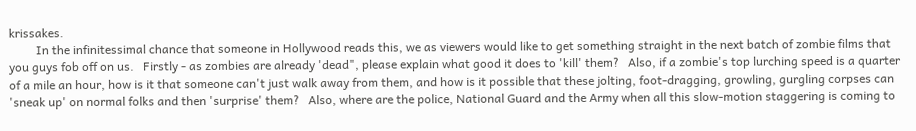krissakes.
         In the infinitessimal chance that someone in Hollywood reads this, we as viewers would like to get something straight in the next batch of zombie films that you guys fob off on us.   Firstly - as zombies are already 'dead", please explain what good it does to 'kill' them?   Also, if a zombie's top lurching speed is a quarter of a mile an hour, how is it that someone can't just walk away from them, and how is it possible that these jolting, foot-dragging, growling, gurgling corpses can 'sneak up' on normal folks and then 'surprise' them?   Also, where are the police, National Guard and the Army when all this slow-motion staggering is coming to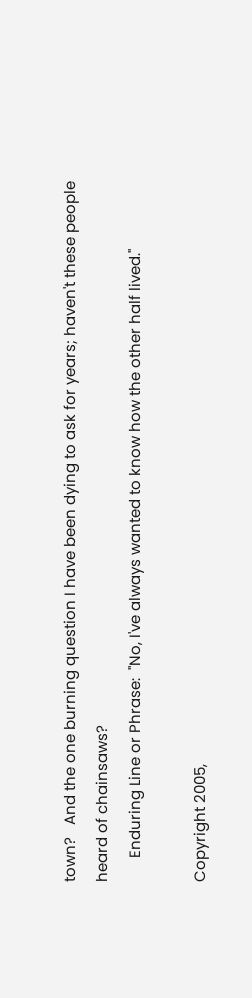town?   And the one burning question I have been dying to ask for years; haven't these people heard of chainsaws?
      Enduring Line or Phrase:  "No, I've always wanted to know how the other half lived."

Copyright 2005,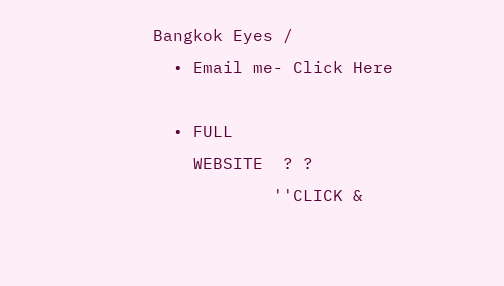Bangkok Eyes /
  • Email me- Click Here

  • FULL
    WEBSITE  ? ?
            ''CLICK &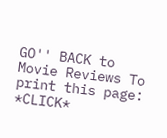GO'' BACK to Movie Reviews To print this page: *CLICK*